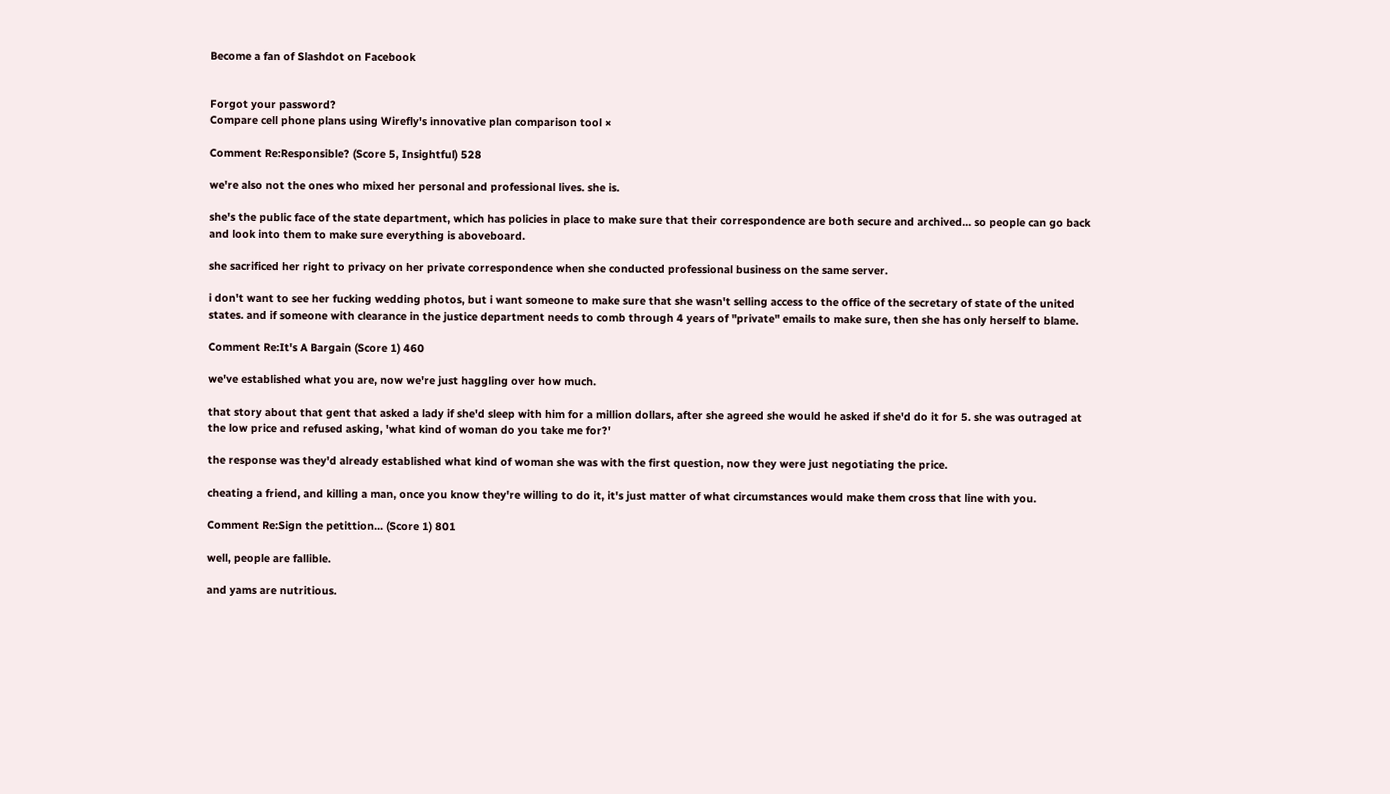Become a fan of Slashdot on Facebook


Forgot your password?
Compare cell phone plans using Wirefly's innovative plan comparison tool ×

Comment Re:Responsible? (Score 5, Insightful) 528

we're also not the ones who mixed her personal and professional lives. she is.

she's the public face of the state department, which has policies in place to make sure that their correspondence are both secure and archived... so people can go back and look into them to make sure everything is aboveboard.

she sacrificed her right to privacy on her private correspondence when she conducted professional business on the same server.

i don't want to see her fucking wedding photos, but i want someone to make sure that she wasn't selling access to the office of the secretary of state of the united states. and if someone with clearance in the justice department needs to comb through 4 years of "private" emails to make sure, then she has only herself to blame.

Comment Re:It's A Bargain (Score 1) 460

we've established what you are, now we're just haggling over how much.

that story about that gent that asked a lady if she'd sleep with him for a million dollars, after she agreed she would he asked if she'd do it for 5. she was outraged at the low price and refused asking, 'what kind of woman do you take me for?'

the response was they'd already established what kind of woman she was with the first question, now they were just negotiating the price.

cheating a friend, and killing a man, once you know they're willing to do it, it's just matter of what circumstances would make them cross that line with you.

Comment Re:Sign the petittion... (Score 1) 801

well, people are fallible.

and yams are nutritious.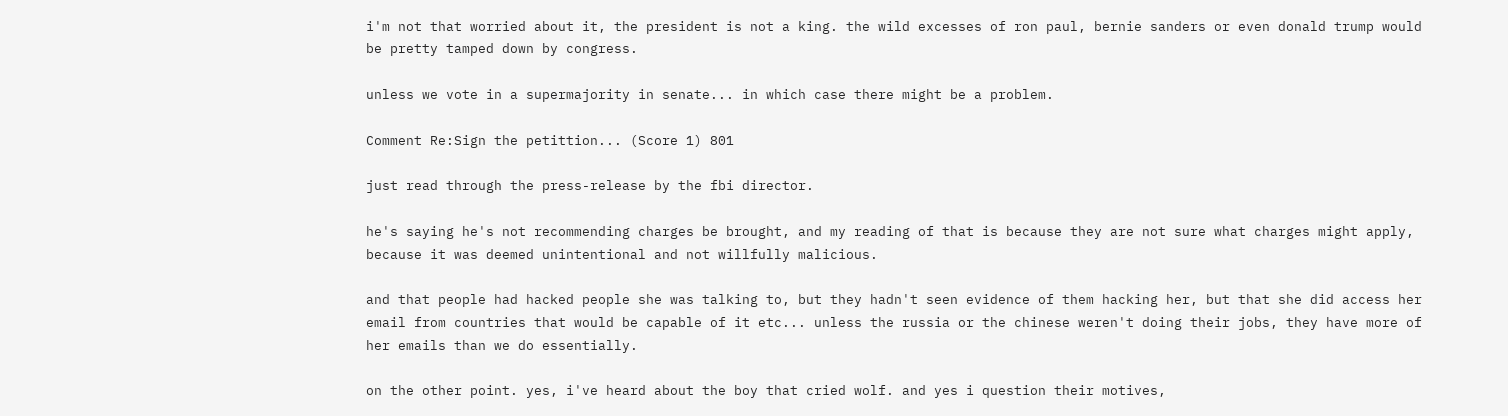i'm not that worried about it, the president is not a king. the wild excesses of ron paul, bernie sanders or even donald trump would be pretty tamped down by congress.

unless we vote in a supermajority in senate... in which case there might be a problem.

Comment Re:Sign the petittion... (Score 1) 801

just read through the press-release by the fbi director.

he's saying he's not recommending charges be brought, and my reading of that is because they are not sure what charges might apply, because it was deemed unintentional and not willfully malicious.

and that people had hacked people she was talking to, but they hadn't seen evidence of them hacking her, but that she did access her email from countries that would be capable of it etc... unless the russia or the chinese weren't doing their jobs, they have more of her emails than we do essentially.

on the other point. yes, i've heard about the boy that cried wolf. and yes i question their motives,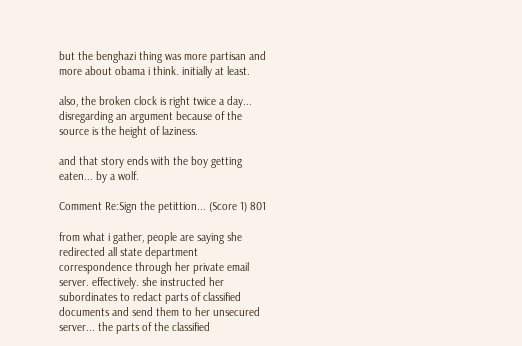but the benghazi thing was more partisan and more about obama i think. initially at least.

also, the broken clock is right twice a day... disregarding an argument because of the source is the height of laziness.

and that story ends with the boy getting eaten... by a wolf.

Comment Re:Sign the petittion... (Score 1) 801

from what i gather, people are saying she redirected all state department correspondence through her private email server. effectively. she instructed her subordinates to redact parts of classified documents and send them to her unsecured server... the parts of the classified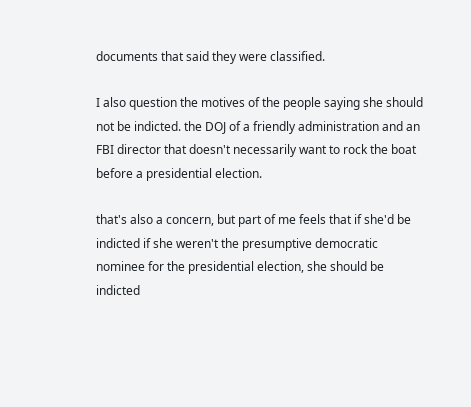documents that said they were classified.

I also question the motives of the people saying she should not be indicted. the DOJ of a friendly administration and an FBI director that doesn't necessarily want to rock the boat before a presidential election.

that's also a concern, but part of me feels that if she'd be indicted if she weren't the presumptive democratic nominee for the presidential election, she should be indicted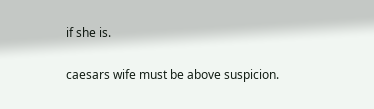if she is.

caesars wife must be above suspicion.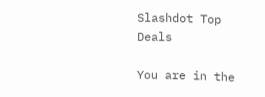Slashdot Top Deals

You are in the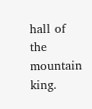hall of the mountain king.